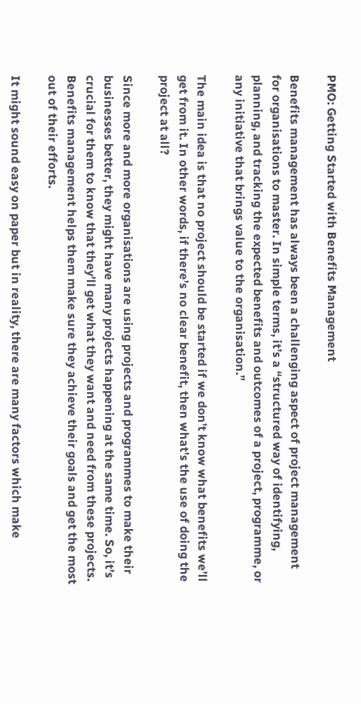PMO: Getting Started with Benefits Management

Benefits management has always been a challenging aspect of project management for organisations to master. In simple terms, it’s a “structured way of identifying, planning, and tracking the expected benefits and outcomes of a project, programme, or any initiative that brings value to the organisation.”

The main idea is that no project should be started if we don’t know what benefits we’ll get from it. In other words, if there’s no clear benefit, then what’s the use of doing the project at all?

Since more and more organisations are using projects and programmes to make their businesses better, they might have many projects happening at the same time. So, it’s crucial for them to know that they’ll get what they want and need from these projects. Benefits management helps them make sure they achieve their goals and get the most out of their efforts.

It might sound easy on paper but in reality, there are many factors which make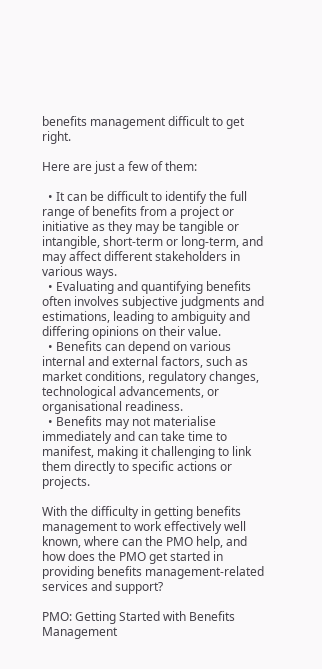benefits management difficult to get right.

Here are just a few of them:

  • It can be difficult to identify the full range of benefits from a project or initiative as they may be tangible or intangible, short-term or long-term, and may affect different stakeholders in various ways.
  • Evaluating and quantifying benefits often involves subjective judgments and estimations, leading to ambiguity and differing opinions on their value.
  • Benefits can depend on various internal and external factors, such as market conditions, regulatory changes, technological advancements, or organisational readiness.
  • Benefits may not materialise immediately and can take time to manifest, making it challenging to link them directly to specific actions or projects.

With the difficulty in getting benefits management to work effectively well known, where can the PMO help, and how does the PMO get started in providing benefits management-related services and support?

PMO: Getting Started with Benefits Management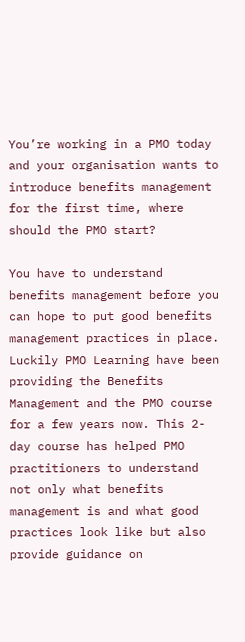You’re working in a PMO today and your organisation wants to introduce benefits management for the first time, where should the PMO start?

You have to understand benefits management before you can hope to put good benefits management practices in place. Luckily PMO Learning have been providing the Benefits Management and the PMO course for a few years now. This 2-day course has helped PMO practitioners to understand not only what benefits management is and what good practices look like but also provide guidance on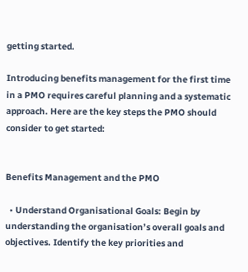getting started.

Introducing benefits management for the first time in a PMO requires careful planning and a systematic approach. Here are the key steps the PMO should consider to get started:


Benefits Management and the PMO

  • Understand Organisational Goals: Begin by understanding the organisation’s overall goals and objectives. Identify the key priorities and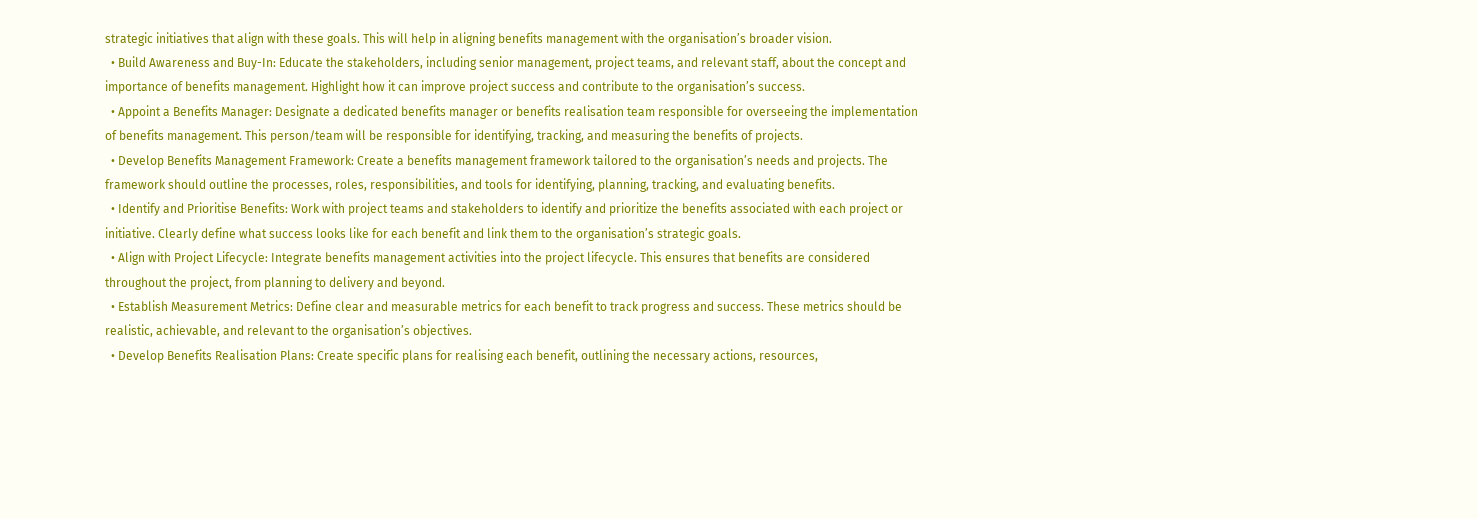strategic initiatives that align with these goals. This will help in aligning benefits management with the organisation’s broader vision.
  • Build Awareness and Buy-In: Educate the stakeholders, including senior management, project teams, and relevant staff, about the concept and importance of benefits management. Highlight how it can improve project success and contribute to the organisation’s success.
  • Appoint a Benefits Manager: Designate a dedicated benefits manager or benefits realisation team responsible for overseeing the implementation of benefits management. This person/team will be responsible for identifying, tracking, and measuring the benefits of projects.
  • Develop Benefits Management Framework: Create a benefits management framework tailored to the organisation’s needs and projects. The framework should outline the processes, roles, responsibilities, and tools for identifying, planning, tracking, and evaluating benefits.
  • Identify and Prioritise Benefits: Work with project teams and stakeholders to identify and prioritize the benefits associated with each project or initiative. Clearly define what success looks like for each benefit and link them to the organisation’s strategic goals.
  • Align with Project Lifecycle: Integrate benefits management activities into the project lifecycle. This ensures that benefits are considered throughout the project, from planning to delivery and beyond.
  • Establish Measurement Metrics: Define clear and measurable metrics for each benefit to track progress and success. These metrics should be realistic, achievable, and relevant to the organisation’s objectives.
  • Develop Benefits Realisation Plans: Create specific plans for realising each benefit, outlining the necessary actions, resources,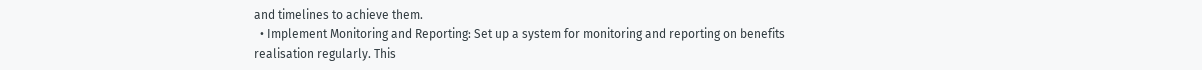and timelines to achieve them.
  • Implement Monitoring and Reporting: Set up a system for monitoring and reporting on benefits realisation regularly. This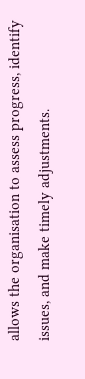allows the organisation to assess progress, identify issues, and make timely adjustments.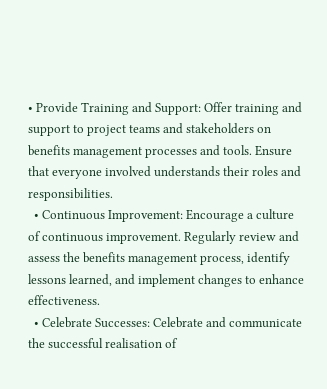• Provide Training and Support: Offer training and support to project teams and stakeholders on benefits management processes and tools. Ensure that everyone involved understands their roles and responsibilities.
  • Continuous Improvement: Encourage a culture of continuous improvement. Regularly review and assess the benefits management process, identify lessons learned, and implement changes to enhance effectiveness.
  • Celebrate Successes: Celebrate and communicate the successful realisation of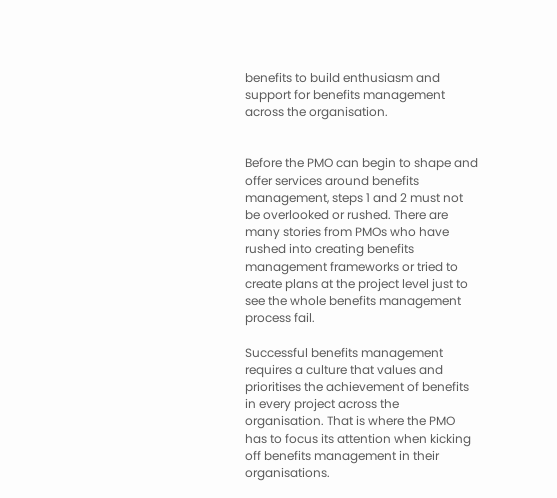benefits to build enthusiasm and support for benefits management across the organisation.


Before the PMO can begin to shape and offer services around benefits management, steps 1 and 2 must not be overlooked or rushed. There are many stories from PMOs who have rushed into creating benefits management frameworks or tried to create plans at the project level just to see the whole benefits management process fail.

Successful benefits management requires a culture that values and prioritises the achievement of benefits in every project across the organisation. That is where the PMO has to focus its attention when kicking off benefits management in their organisations.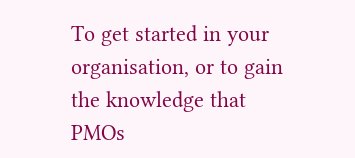To get started in your organisation, or to gain the knowledge that PMOs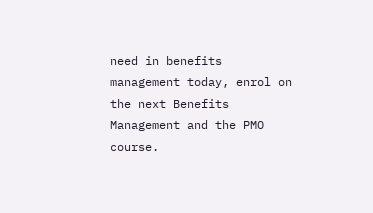need in benefits management today, enrol on the next Benefits Management and the PMO course.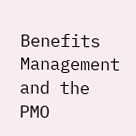Benefits Management and the PMO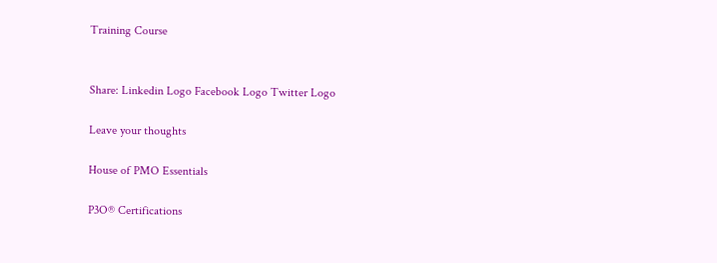Training Course


Share: Linkedin Logo Facebook Logo Twitter Logo

Leave your thoughts

House of PMO Essentials

P3O® Certifications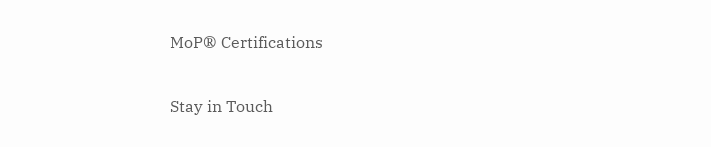MoP® Certifications

Stay in Touch